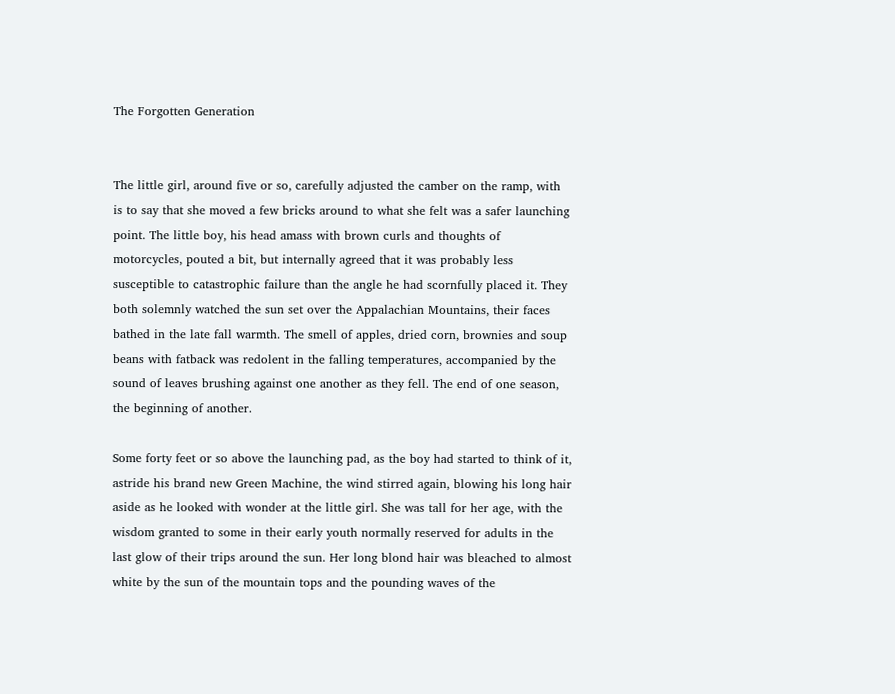The Forgotten Generation


The little girl, around five or so, carefully adjusted the camber on the ramp, with is to say that she moved a few bricks around to what she felt was a safer launching point. The little boy, his head amass with brown curls and thoughts of motorcycles, pouted a bit, but internally agreed that it was probably less susceptible to catastrophic failure than the angle he had scornfully placed it. They both solemnly watched the sun set over the Appalachian Mountains, their faces bathed in the late fall warmth. The smell of apples, dried corn, brownies and soup beans with fatback was redolent in the falling temperatures, accompanied by the sound of leaves brushing against one another as they fell. The end of one season, the beginning of another.

Some forty feet or so above the launching pad, as the boy had started to think of it, astride his brand new Green Machine, the wind stirred again, blowing his long hair aside as he looked with wonder at the little girl. She was tall for her age, with the wisdom granted to some in their early youth normally reserved for adults in the last glow of their trips around the sun. Her long blond hair was bleached to almost white by the sun of the mountain tops and the pounding waves of the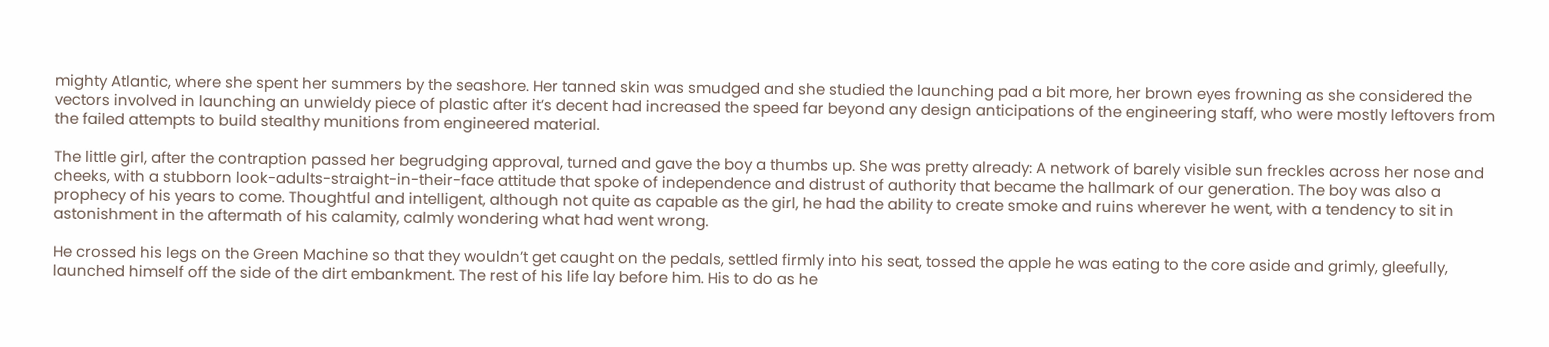mighty Atlantic, where she spent her summers by the seashore. Her tanned skin was smudged and she studied the launching pad a bit more, her brown eyes frowning as she considered the vectors involved in launching an unwieldy piece of plastic after it’s decent had increased the speed far beyond any design anticipations of the engineering staff, who were mostly leftovers from the failed attempts to build stealthy munitions from engineered material.

The little girl, after the contraption passed her begrudging approval, turned and gave the boy a thumbs up. She was pretty already: A network of barely visible sun freckles across her nose and cheeks, with a stubborn look-adults-straight-in-their-face attitude that spoke of independence and distrust of authority that became the hallmark of our generation. The boy was also a prophecy of his years to come. Thoughtful and intelligent, although not quite as capable as the girl, he had the ability to create smoke and ruins wherever he went, with a tendency to sit in astonishment in the aftermath of his calamity, calmly wondering what had went wrong.

He crossed his legs on the Green Machine so that they wouldn’t get caught on the pedals, settled firmly into his seat, tossed the apple he was eating to the core aside and grimly, gleefully, launched himself off the side of the dirt embankment. The rest of his life lay before him. His to do as he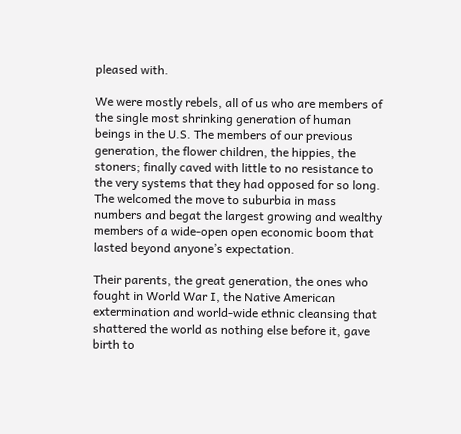pleased with.

We were mostly rebels, all of us who are members of the single most shrinking generation of human beings in the U.S. The members of our previous generation, the flower children, the hippies, the stoners; finally caved with little to no resistance to the very systems that they had opposed for so long. The welcomed the move to suburbia in mass numbers and begat the largest growing and wealthy members of a wide-open open economic boom that lasted beyond anyone’s expectation.

Their parents, the great generation, the ones who fought in World War I, the Native American extermination and world-wide ethnic cleansing that shattered the world as nothing else before it, gave birth to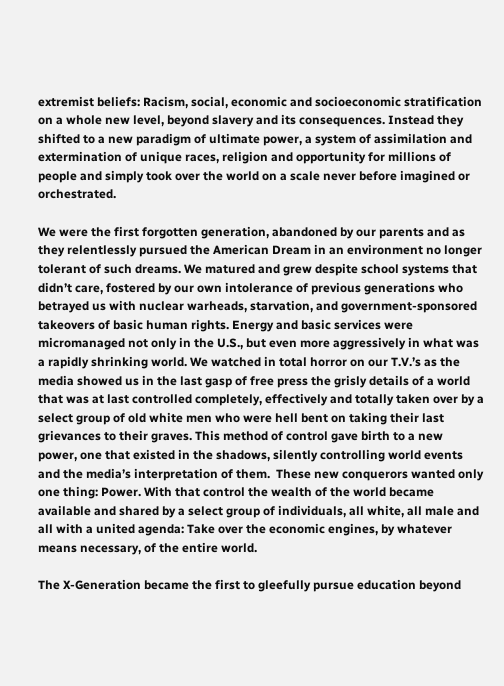extremist beliefs: Racism, social, economic and socioeconomic stratification on a whole new level, beyond slavery and its consequences. Instead they shifted to a new paradigm of ultimate power, a system of assimilation and extermination of unique races, religion and opportunity for millions of people and simply took over the world on a scale never before imagined or orchestrated.

We were the first forgotten generation, abandoned by our parents and as they relentlessly pursued the American Dream in an environment no longer tolerant of such dreams. We matured and grew despite school systems that didn’t care, fostered by our own intolerance of previous generations who betrayed us with nuclear warheads, starvation, and government-sponsored takeovers of basic human rights. Energy and basic services were micromanaged not only in the U.S., but even more aggressively in what was a rapidly shrinking world. We watched in total horror on our T.V.’s as the media showed us in the last gasp of free press the grisly details of a world that was at last controlled completely, effectively and totally taken over by a select group of old white men who were hell bent on taking their last grievances to their graves. This method of control gave birth to a new power, one that existed in the shadows, silently controlling world events and the media’s interpretation of them.  These new conquerors wanted only one thing: Power. With that control the wealth of the world became available and shared by a select group of individuals, all white, all male and all with a united agenda: Take over the economic engines, by whatever means necessary, of the entire world.

The X-Generation became the first to gleefully pursue education beyond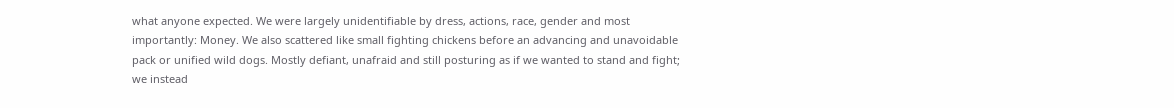what anyone expected. We were largely unidentifiable by dress, actions, race, gender and most importantly: Money. We also scattered like small fighting chickens before an advancing and unavoidable pack or unified wild dogs. Mostly defiant, unafraid and still posturing as if we wanted to stand and fight; we instead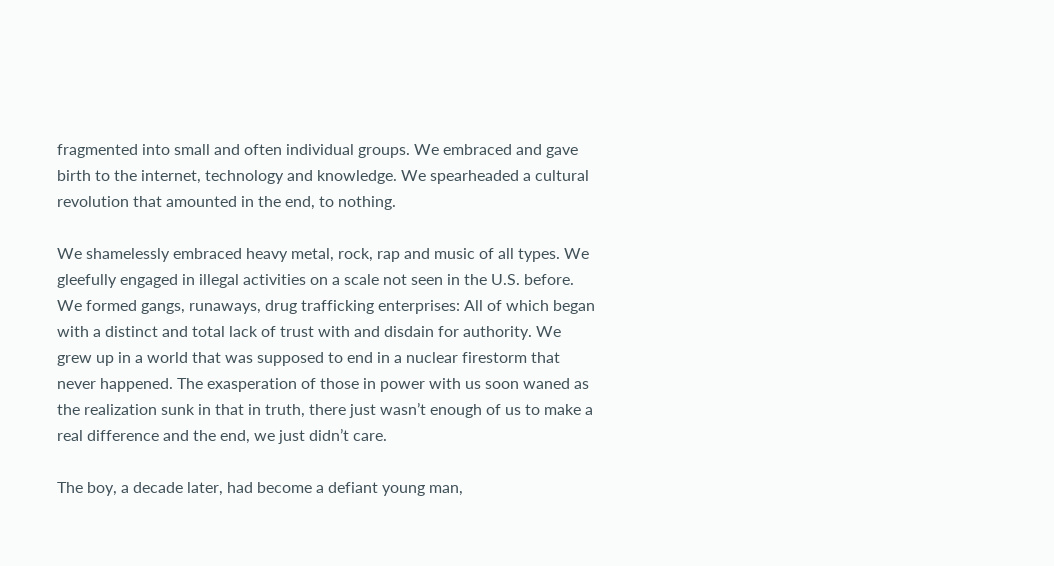fragmented into small and often individual groups. We embraced and gave birth to the internet, technology and knowledge. We spearheaded a cultural revolution that amounted in the end, to nothing.

We shamelessly embraced heavy metal, rock, rap and music of all types. We gleefully engaged in illegal activities on a scale not seen in the U.S. before. We formed gangs, runaways, drug trafficking enterprises: All of which began with a distinct and total lack of trust with and disdain for authority. We grew up in a world that was supposed to end in a nuclear firestorm that never happened. The exasperation of those in power with us soon waned as the realization sunk in that in truth, there just wasn’t enough of us to make a real difference and the end, we just didn’t care.

The boy, a decade later, had become a defiant young man,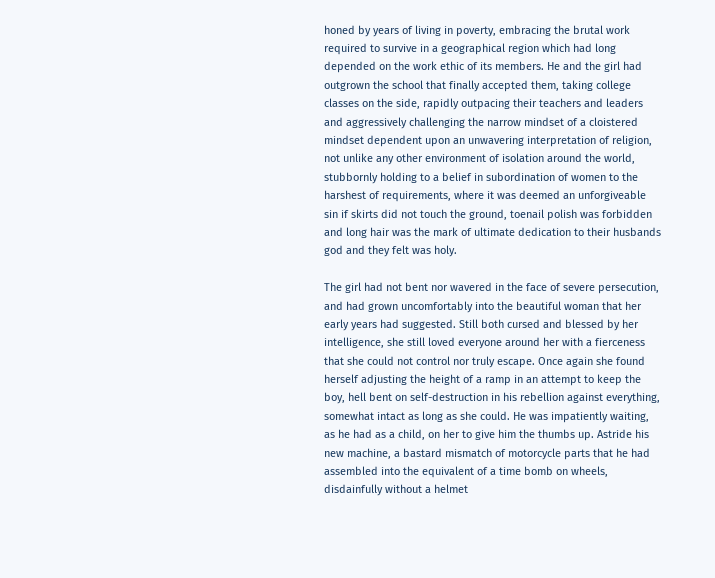honed by years of living in poverty, embracing the brutal work required to survive in a geographical region which had long depended on the work ethic of its members. He and the girl had outgrown the school that finally accepted them, taking college classes on the side, rapidly outpacing their teachers and leaders and aggressively challenging the narrow mindset of a cloistered mindset dependent upon an unwavering interpretation of religion, not unlike any other environment of isolation around the world, stubbornly holding to a belief in subordination of women to the harshest of requirements, where it was deemed an unforgiveable sin if skirts did not touch the ground, toenail polish was forbidden and long hair was the mark of ultimate dedication to their husbands god and they felt was holy.

The girl had not bent nor wavered in the face of severe persecution, and had grown uncomfortably into the beautiful woman that her early years had suggested. Still both cursed and blessed by her intelligence, she still loved everyone around her with a fierceness that she could not control nor truly escape. Once again she found herself adjusting the height of a ramp in an attempt to keep the boy, hell bent on self-destruction in his rebellion against everything, somewhat intact as long as she could. He was impatiently waiting, as he had as a child, on her to give him the thumbs up. Astride his new machine, a bastard mismatch of motorcycle parts that he had assembled into the equivalent of a time bomb on wheels, disdainfully without a helmet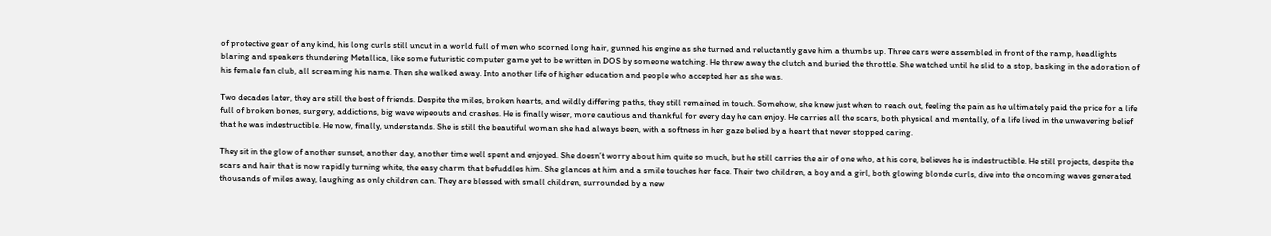of protective gear of any kind, his long curls still uncut in a world full of men who scorned long hair, gunned his engine as she turned and reluctantly gave him a thumbs up. Three cars were assembled in front of the ramp, headlights blaring and speakers thundering Metallica, like some futuristic computer game yet to be written in DOS by someone watching. He threw away the clutch and buried the throttle. She watched until he slid to a stop, basking in the adoration of his female fan club, all screaming his name. Then she walked away. Into another life of higher education and people who accepted her as she was.

Two decades later, they are still the best of friends. Despite the miles, broken hearts, and wildly differing paths, they still remained in touch. Somehow, she knew just when to reach out, feeling the pain as he ultimately paid the price for a life full of broken bones, surgery, addictions, big wave wipeouts and crashes. He is finally wiser, more cautious and thankful for every day he can enjoy. He carries all the scars, both physical and mentally, of a life lived in the unwavering belief that he was indestructible. He now, finally, understands. She is still the beautiful woman she had always been, with a softness in her gaze belied by a heart that never stopped caring.

They sit in the glow of another sunset, another day, another time well spent and enjoyed. She doesn’t worry about him quite so much, but he still carries the air of one who, at his core, believes he is indestructible. He still projects, despite the scars and hair that is now rapidly turning white, the easy charm that befuddles him. She glances at him and a smile touches her face. Their two children, a boy and a girl, both glowing blonde curls, dive into the oncoming waves generated thousands of miles away, laughing as only children can. They are blessed with small children, surrounded by a new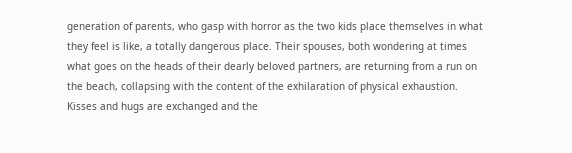generation of parents, who gasp with horror as the two kids place themselves in what they feel is like, a totally dangerous place. Their spouses, both wondering at times what goes on the heads of their dearly beloved partners, are returning from a run on the beach, collapsing with the content of the exhilaration of physical exhaustion. Kisses and hugs are exchanged and the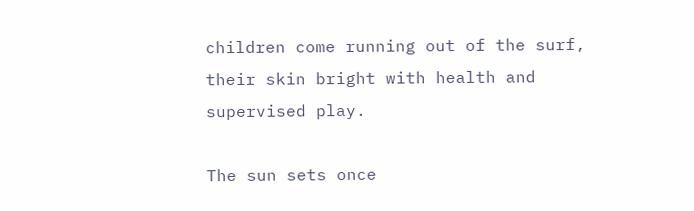children come running out of the surf, their skin bright with health and supervised play.

The sun sets once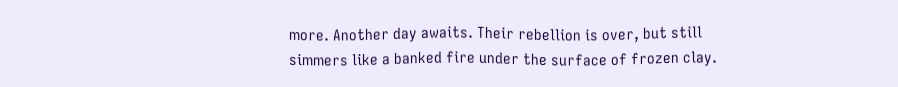more. Another day awaits. Their rebellion is over, but still simmers like a banked fire under the surface of frozen clay.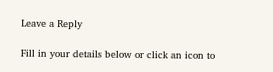Leave a Reply

Fill in your details below or click an icon to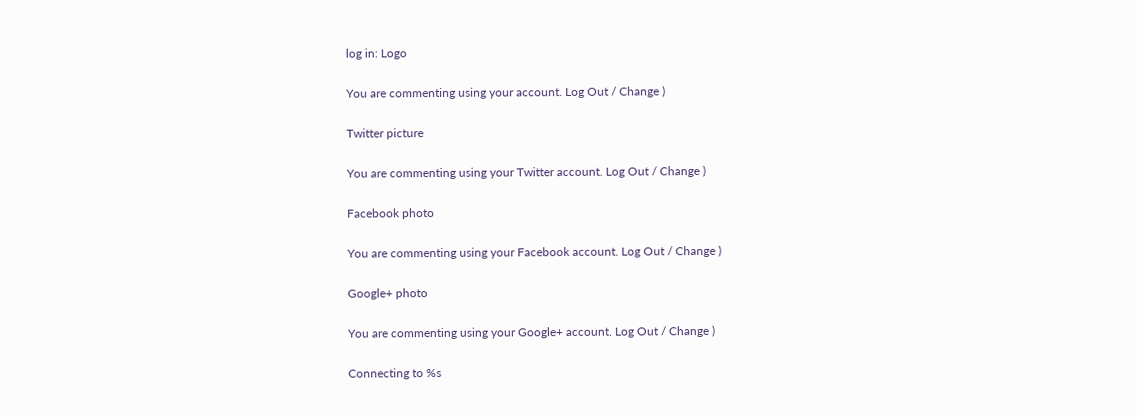log in: Logo

You are commenting using your account. Log Out / Change )

Twitter picture

You are commenting using your Twitter account. Log Out / Change )

Facebook photo

You are commenting using your Facebook account. Log Out / Change )

Google+ photo

You are commenting using your Google+ account. Log Out / Change )

Connecting to %s